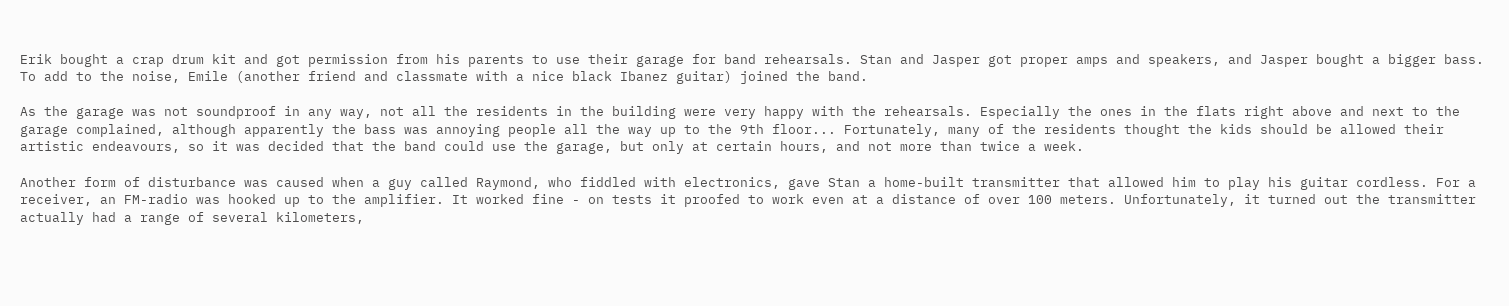Erik bought a crap drum kit and got permission from his parents to use their garage for band rehearsals. Stan and Jasper got proper amps and speakers, and Jasper bought a bigger bass. To add to the noise, Emile (another friend and classmate with a nice black Ibanez guitar) joined the band.

As the garage was not soundproof in any way, not all the residents in the building were very happy with the rehearsals. Especially the ones in the flats right above and next to the garage complained, although apparently the bass was annoying people all the way up to the 9th floor... Fortunately, many of the residents thought the kids should be allowed their artistic endeavours, so it was decided that the band could use the garage, but only at certain hours, and not more than twice a week.

Another form of disturbance was caused when a guy called Raymond, who fiddled with electronics, gave Stan a home-built transmitter that allowed him to play his guitar cordless. For a receiver, an FM-radio was hooked up to the amplifier. It worked fine - on tests it proofed to work even at a distance of over 100 meters. Unfortunately, it turned out the transmitter actually had a range of several kilometers,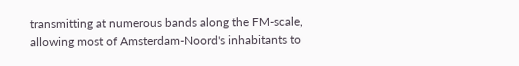transmitting at numerous bands along the FM-scale, allowing most of Amsterdam-Noord's inhabitants to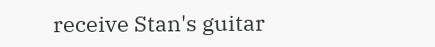receive Stan's guitar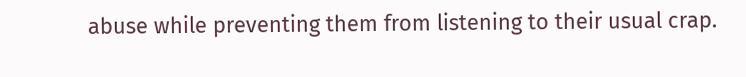abuse while preventing them from listening to their usual crap.